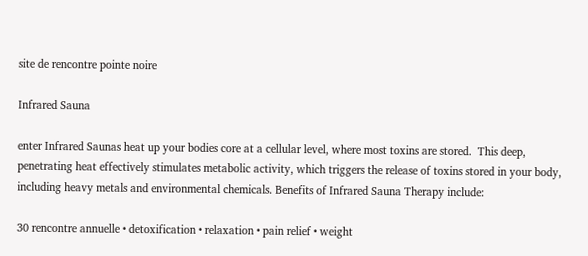site de rencontre pointe noire

Infrared Sauna

enter Infrared Saunas heat up your bodies core at a cellular level, where most toxins are stored.  This deep, penetrating heat effectively stimulates metabolic activity, which triggers the release of toxins stored in your body, including heavy metals and environmental chemicals. Benefits of Infrared Sauna Therapy include:

30 rencontre annuelle • detoxification • relaxation • pain relief • weight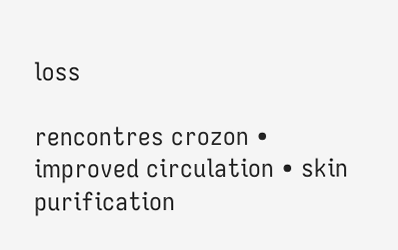loss

rencontres crozon • improved circulation • skin purification